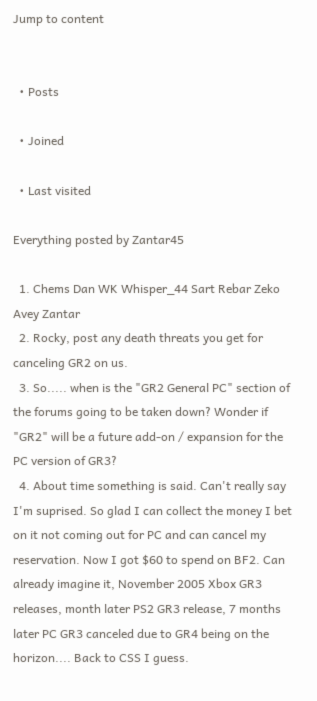Jump to content


  • Posts

  • Joined

  • Last visited

Everything posted by Zantar45

  1. Chems Dan WK Whisper_44 Sart Rebar Zeko Avey Zantar
  2. Rocky, post any death threats you get for canceling GR2 on us.
  3. So..... when is the "GR2 General PC" section of the forums going to be taken down? Wonder if "GR2" will be a future add-on / expansion for the PC version of GR3?
  4. About time something is said. Can't really say I'm suprised. So glad I can collect the money I bet on it not coming out for PC and can cancel my reservation. Now I got $60 to spend on BF2. Can already imagine it, November 2005 Xbox GR3 releases, month later PS2 GR3 release, 7 months later PC GR3 canceled due to GR4 being on the horizon.... Back to CSS I guess.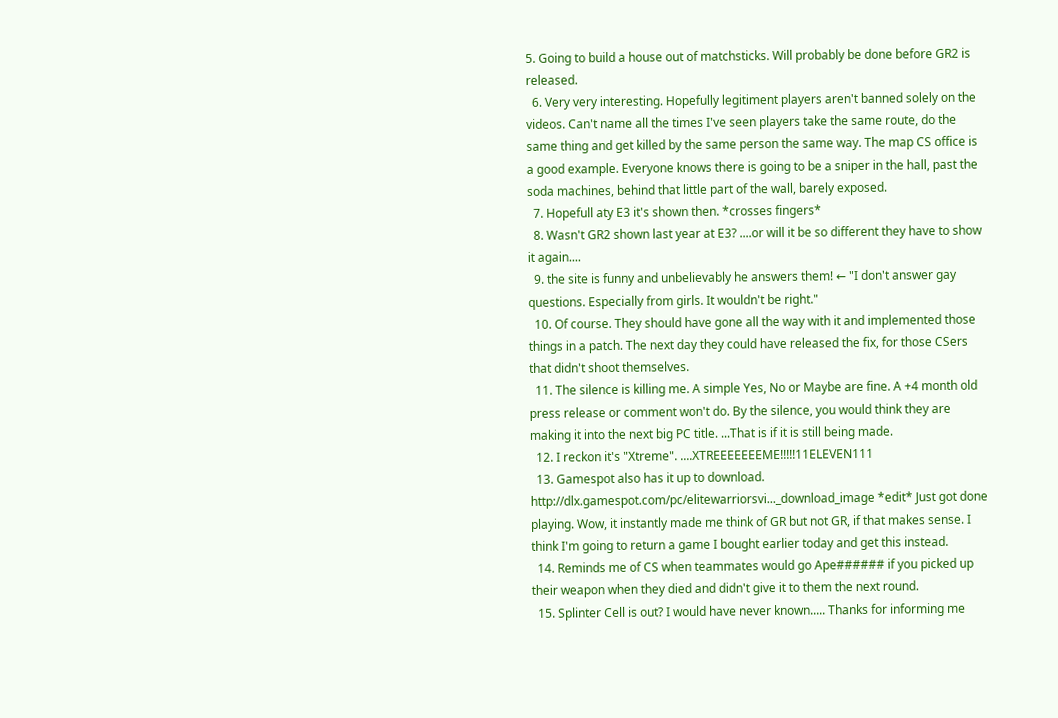5. Going to build a house out of matchsticks. Will probably be done before GR2 is released.
  6. Very very interesting. Hopefully legitiment players aren't banned solely on the videos. Can't name all the times I've seen players take the same route, do the same thing and get killed by the same person the same way. The map CS office is a good example. Everyone knows there is going to be a sniper in the hall, past the soda machines, behind that little part of the wall, barely exposed.
  7. Hopefull aty E3 it's shown then. *crosses fingers*
  8. Wasn't GR2 shown last year at E3? ....or will it be so different they have to show it again....
  9. the site is funny and unbelievably he answers them! ← "I don't answer gay questions. Especially from girls. It wouldn't be right."
  10. Of course. They should have gone all the way with it and implemented those things in a patch. The next day they could have released the fix, for those CSers that didn't shoot themselves.
  11. The silence is killing me. A simple Yes, No or Maybe are fine. A +4 month old press release or comment won't do. By the silence, you would think they are making it into the next big PC title. ...That is if it is still being made.
  12. I reckon it's "Xtreme". ....XTREEEEEEEME!!!!!11ELEVEN111
  13. Gamespot also has it up to download. http://dlx.gamespot.com/pc/elitewarriorsvi..._download_image *edit* Just got done playing. Wow, it instantly made me think of GR but not GR, if that makes sense. I think I'm going to return a game I bought earlier today and get this instead.
  14. Reminds me of CS when teammates would go Ape###### if you picked up their weapon when they died and didn't give it to them the next round.
  15. Splinter Cell is out? I would have never known..... Thanks for informing me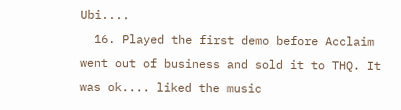Ubi....
  16. Played the first demo before Acclaim went out of business and sold it to THQ. It was ok.... liked the music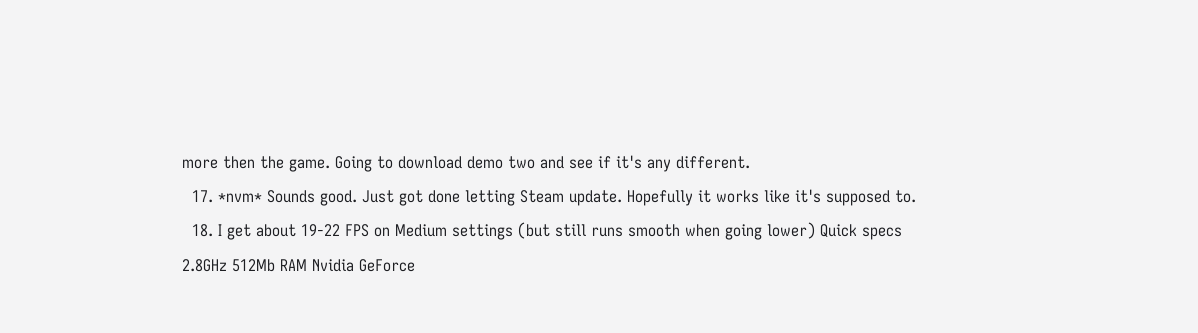more then the game. Going to download demo two and see if it's any different.
  17. *nvm* Sounds good. Just got done letting Steam update. Hopefully it works like it's supposed to.
  18. I get about 19-22 FPS on Medium settings (but still runs smooth when going lower) Quick specs 2.8GHz 512Mb RAM Nvidia GeForce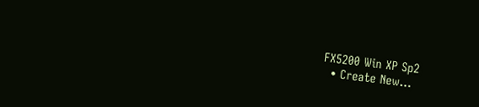FX5200 Win XP Sp2
  • Create New...